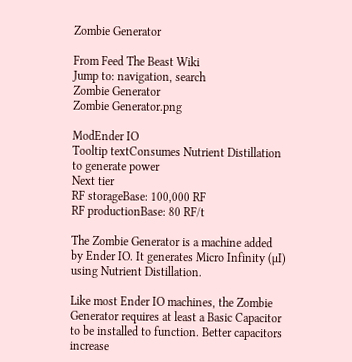Zombie Generator

From Feed The Beast Wiki
Jump to: navigation, search
Zombie Generator
Zombie Generator.png

ModEnder IO
Tooltip textConsumes Nutrient Distillation to generate power
Next tier
RF storageBase: 100,000 RF
RF productionBase: 80 RF/t

The Zombie Generator is a machine added by Ender IO. It generates Micro Infinity (µI) using Nutrient Distillation.

Like most Ender IO machines, the Zombie Generator requires at least a Basic Capacitor to be installed to function. Better capacitors increase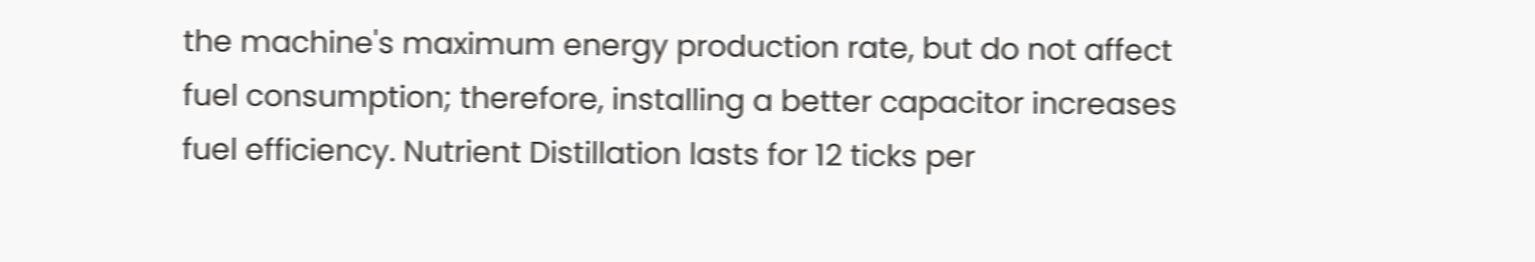the machine's maximum energy production rate, but do not affect fuel consumption; therefore, installing a better capacitor increases fuel efficiency. Nutrient Distillation lasts for 12 ticks per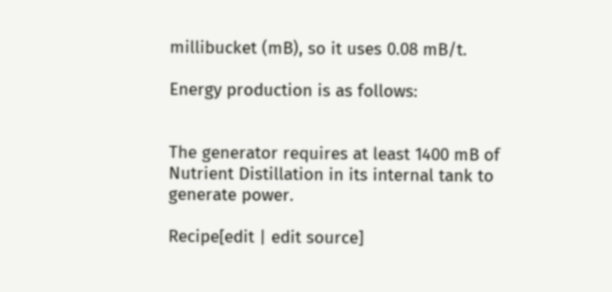millibucket (mB), so it uses 0.08 mB/t.

Energy production is as follows:


The generator requires at least 1400 mB of Nutrient Distillation in its internal tank to generate power.

Recipe[edit | edit source]